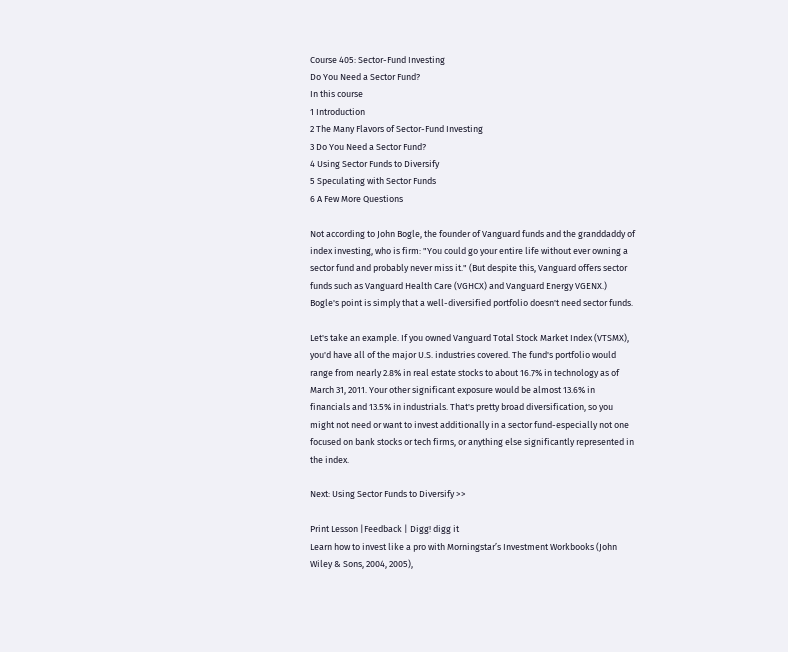Course 405: Sector-Fund Investing
Do You Need a Sector Fund?
In this course
1 Introduction
2 The Many Flavors of Sector-Fund Investing
3 Do You Need a Sector Fund?
4 Using Sector Funds to Diversify
5 Speculating with Sector Funds
6 A Few More Questions

Not according to John Bogle, the founder of Vanguard funds and the granddaddy of index investing, who is firm: "You could go your entire life without ever owning a sector fund and probably never miss it." (But despite this, Vanguard offers sector funds such as Vanguard Health Care (VGHCX) and Vanguard Energy VGENX.) Bogle's point is simply that a well-diversified portfolio doesn't need sector funds.

Let's take an example. If you owned Vanguard Total Stock Market Index (VTSMX), you'd have all of the major U.S. industries covered. The fund's portfolio would range from nearly 2.8% in real estate stocks to about 16.7% in technology as of March 31, 2011. Your other significant exposure would be almost 13.6% in financials and 13.5% in industrials. That's pretty broad diversification, so you might not need or want to invest additionally in a sector fund-especially not one focused on bank stocks or tech firms, or anything else significantly represented in the index.

Next: Using Sector Funds to Diversify >>

Print Lesson |Feedback | Digg! digg it
Learn how to invest like a pro with Morningstar’s Investment Workbooks (John Wiley & Sons, 2004, 2005),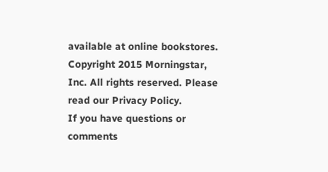available at online bookstores.
Copyright 2015 Morningstar, Inc. All rights reserved. Please read our Privacy Policy.
If you have questions or comments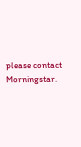please contact Morningstar.